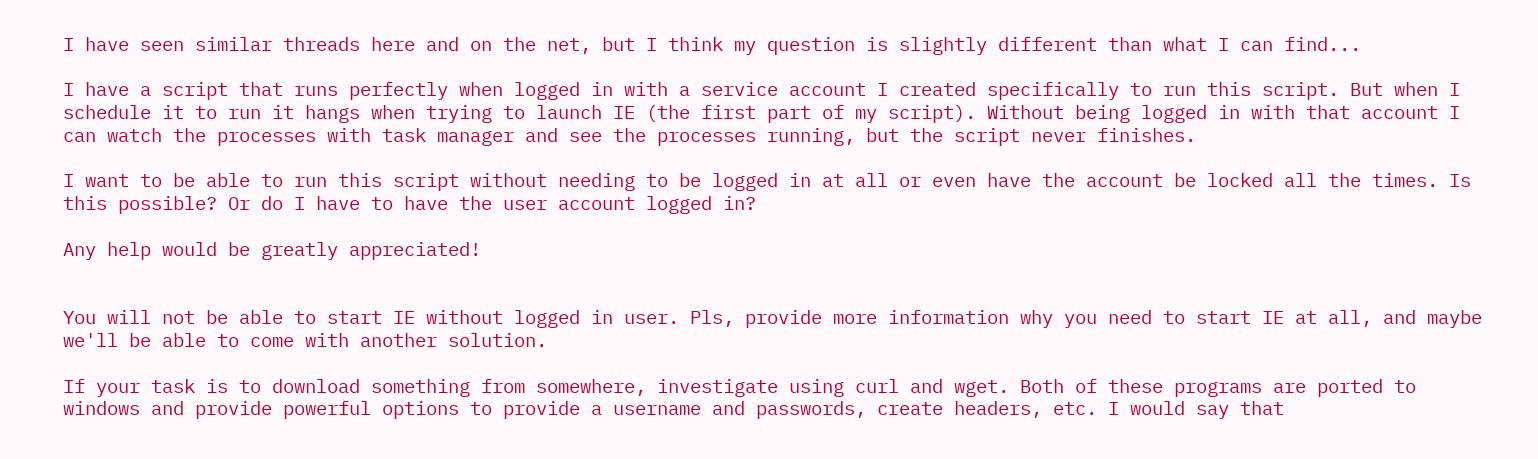I have seen similar threads here and on the net, but I think my question is slightly different than what I can find...

I have a script that runs perfectly when logged in with a service account I created specifically to run this script. But when I schedule it to run it hangs when trying to launch IE (the first part of my script). Without being logged in with that account I can watch the processes with task manager and see the processes running, but the script never finishes.

I want to be able to run this script without needing to be logged in at all or even have the account be locked all the times. Is this possible? Or do I have to have the user account logged in?

Any help would be greatly appreciated!


You will not be able to start IE without logged in user. Pls, provide more information why you need to start IE at all, and maybe we'll be able to come with another solution.

If your task is to download something from somewhere, investigate using curl and wget. Both of these programs are ported to windows and provide powerful options to provide a username and passwords, create headers, etc. I would say that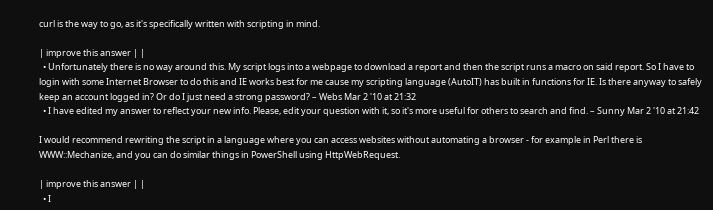curl is the way to go, as it's specifically written with scripting in mind.

| improve this answer | |
  • Unfortunately there is no way around this. My script logs into a webpage to download a report and then the script runs a macro on said report. So I have to login with some Internet Browser to do this and IE works best for me cause my scripting language (AutoIT) has built in functions for IE. Is there anyway to safely keep an account logged in? Or do I just need a strong password? – Webs Mar 2 '10 at 21:32
  • I have edited my answer to reflect your new info. Please, edit your question with it, so it's more useful for others to search and find. – Sunny Mar 2 '10 at 21:42

I would recommend rewriting the script in a language where you can access websites without automating a browser - for example in Perl there is WWW::Mechanize, and you can do similar things in PowerShell using HttpWebRequest.

| improve this answer | |
  • I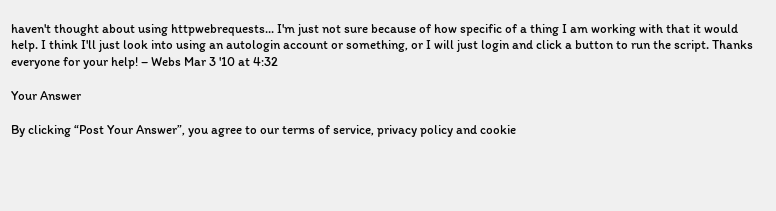haven't thought about using httpwebrequests... I'm just not sure because of how specific of a thing I am working with that it would help. I think I'll just look into using an autologin account or something, or I will just login and click a button to run the script. Thanks everyone for your help! – Webs Mar 3 '10 at 4:32

Your Answer

By clicking “Post Your Answer”, you agree to our terms of service, privacy policy and cookie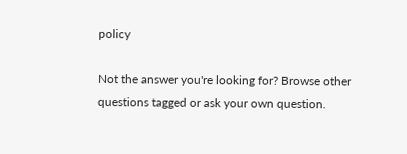policy

Not the answer you're looking for? Browse other questions tagged or ask your own question.